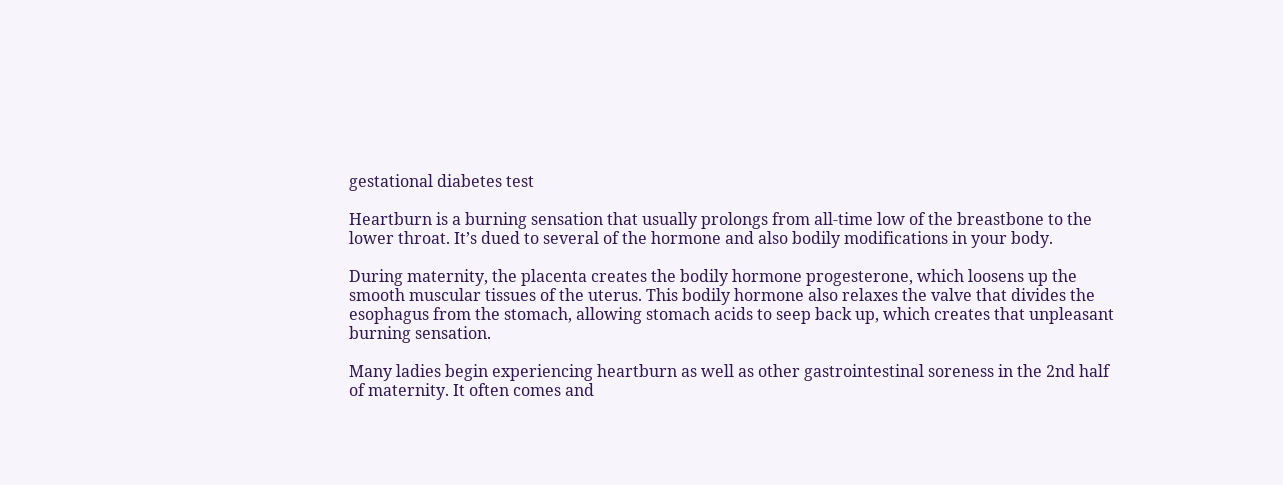gestational diabetes test

Heartburn is a burning sensation that usually prolongs from all-time low of the breastbone to the lower throat. It’s dued to several of the hormone and also bodily modifications in your body.

During maternity, the placenta creates the bodily hormone progesterone, which loosens up the smooth muscular tissues of the uterus. This bodily hormone also relaxes the valve that divides the esophagus from the stomach, allowing stomach acids to seep back up, which creates that unpleasant burning sensation.

Many ladies begin experiencing heartburn as well as other gastrointestinal soreness in the 2nd half of maternity. It often comes and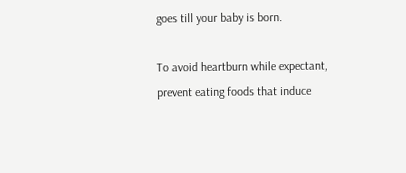goes till your baby is born.

To avoid heartburn while expectant, prevent eating foods that induce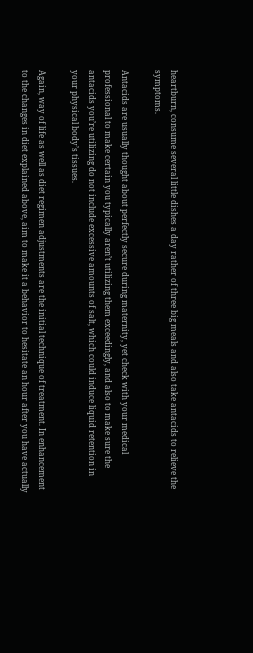heartburn, consume several little dishes a day rather of three big meals and also take antacids to relieve the symptoms.

Antacids are usually thought about perfectly secure during maternity, yet check with your medical professional to make certain you typically aren’t utilizing them exceedingly, and also to make sure the antacids you’re utilizing do not include excessive amounts of salt, which could induce liquid retention in your physical body’s tissues.

Again, way of life as well as diet regimen adjustments are the initial technique of treatment. In enhancement to the changes in diet explained above, aim to make it a behavior to hesitate an hour after you have actually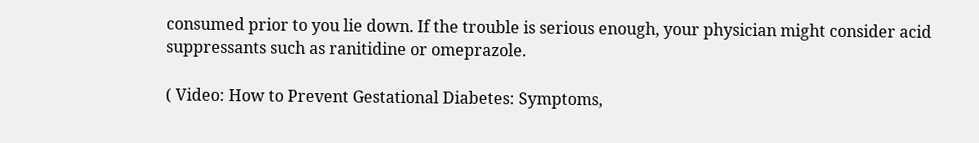consumed prior to you lie down. If the trouble is serious enough, your physician might consider acid suppressants such as ranitidine or omeprazole.

( Video: How to Prevent Gestational Diabetes: Symptoms,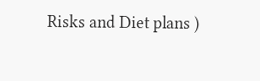Risks and Diet plans )